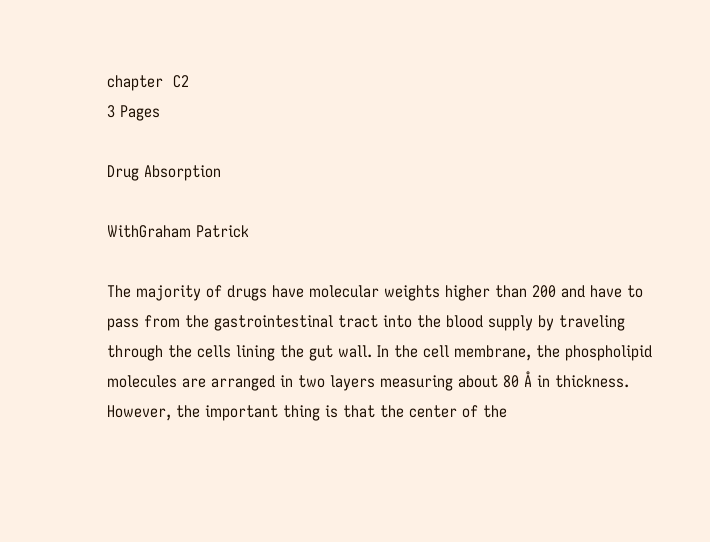chapter  C2
3 Pages

Drug Absorption

WithGraham Patrick

The majority of drugs have molecular weights higher than 200 and have to pass from the gastrointestinal tract into the blood supply by traveling through the cells lining the gut wall. In the cell membrane, the phospholipid molecules are arranged in two layers measuring about 80 Å in thickness. However, the important thing is that the center of the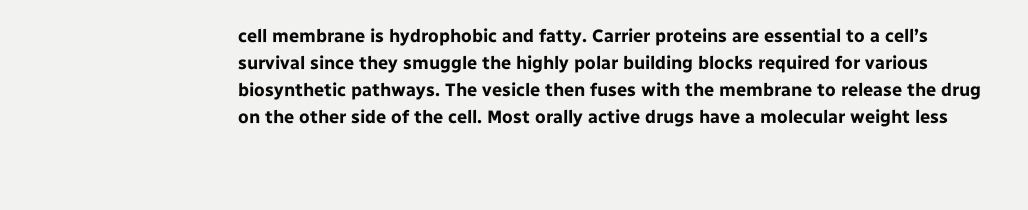cell membrane is hydrophobic and fatty. Carrier proteins are essential to a cell’s survival since they smuggle the highly polar building blocks required for various biosynthetic pathways. The vesicle then fuses with the membrane to release the drug on the other side of the cell. Most orally active drugs have a molecular weight less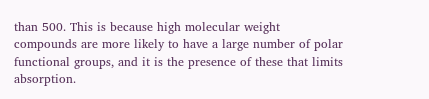than 500. This is because high molecular weight compounds are more likely to have a large number of polar functional groups, and it is the presence of these that limits absorption.